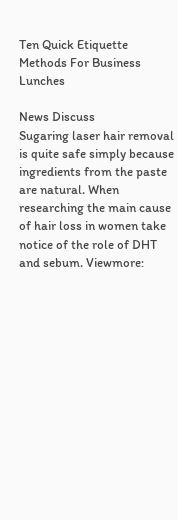Ten Quick Etiquette Methods For Business Lunches

News Discuss
Sugaring laser hair removal is quite safe simply because ingredients from the paste are natural. When researching the main cause of hair loss in women take notice of the role of DHT and sebum. Viewmore: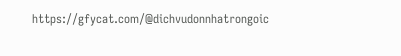https://gfycat.com/@dichvudonnhatrongoic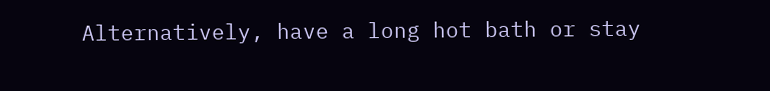Alternatively, have a long hot bath or stay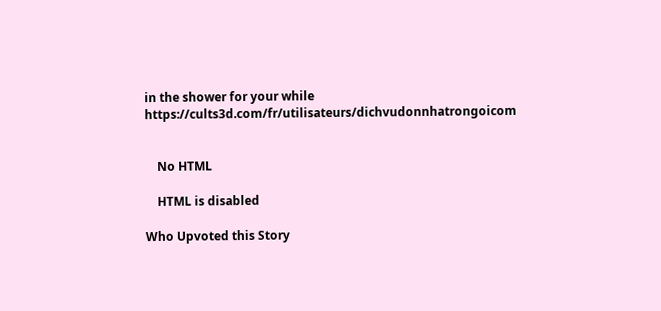in the shower for your while https://cults3d.com/fr/utilisateurs/dichvudonnhatrongoicom


    No HTML

    HTML is disabled

Who Upvoted this Story